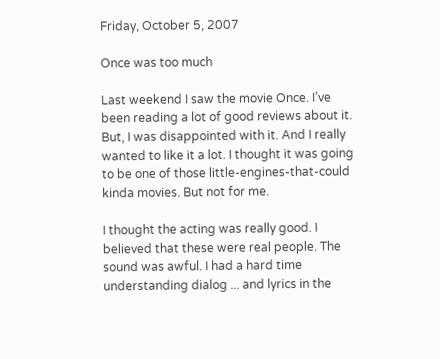Friday, October 5, 2007

Once was too much

Last weekend I saw the movie Once. I’ve been reading a lot of good reviews about it. But, I was disappointed with it. And I really wanted to like it a lot. I thought it was going to be one of those little-engines-that-could kinda movies. But not for me.

I thought the acting was really good. I believed that these were real people. The sound was awful. I had a hard time understanding dialog ... and lyrics in the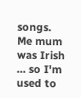songs. Me mum was Irish ... so I'm used to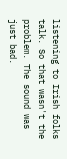listening to Irish folks talk. So that wasn't the problem. The sound was just bad.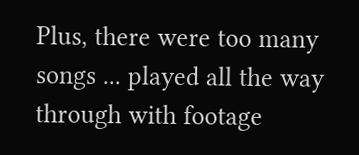Plus, there were too many songs ... played all the way through with footage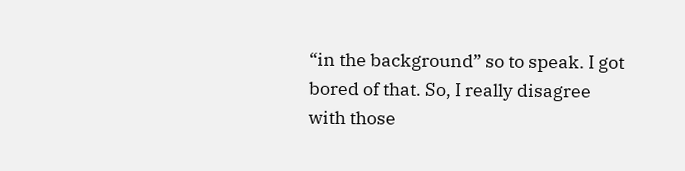“in the background” so to speak. I got bored of that. So, I really disagree with those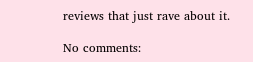reviews that just rave about it.

No comments: